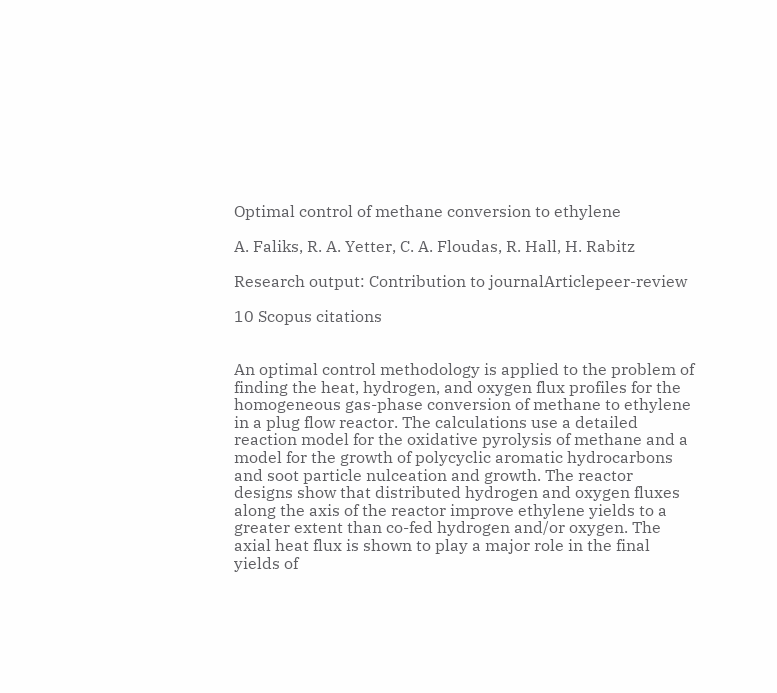Optimal control of methane conversion to ethylene

A. Faliks, R. A. Yetter, C. A. Floudas, R. Hall, H. Rabitz

Research output: Contribution to journalArticlepeer-review

10 Scopus citations


An optimal control methodology is applied to the problem of finding the heat, hydrogen, and oxygen flux profiles for the homogeneous gas-phase conversion of methane to ethylene in a plug flow reactor. The calculations use a detailed reaction model for the oxidative pyrolysis of methane and a model for the growth of polycyclic aromatic hydrocarbons and soot particle nulceation and growth. The reactor designs show that distributed hydrogen and oxygen fluxes along the axis of the reactor improve ethylene yields to a greater extent than co-fed hydrogen and/or oxygen. The axial heat flux is shown to play a major role in the final yields of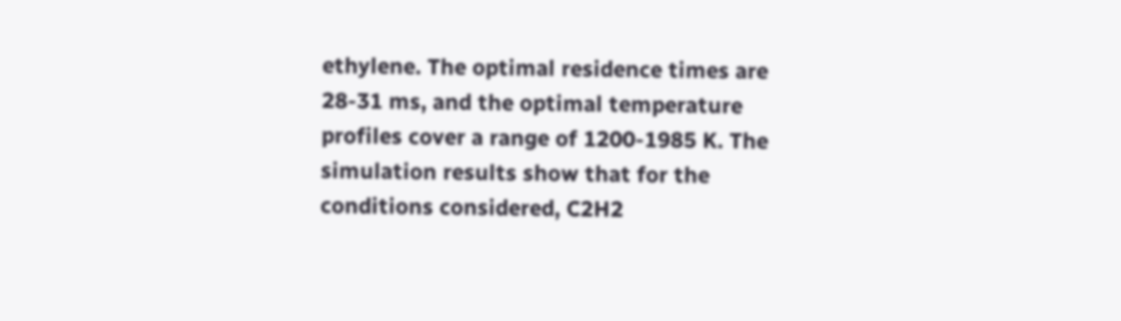ethylene. The optimal residence times are 28-31 ms, and the optimal temperature profiles cover a range of 1200-1985 K. The simulation results show that for the conditions considered, C2H2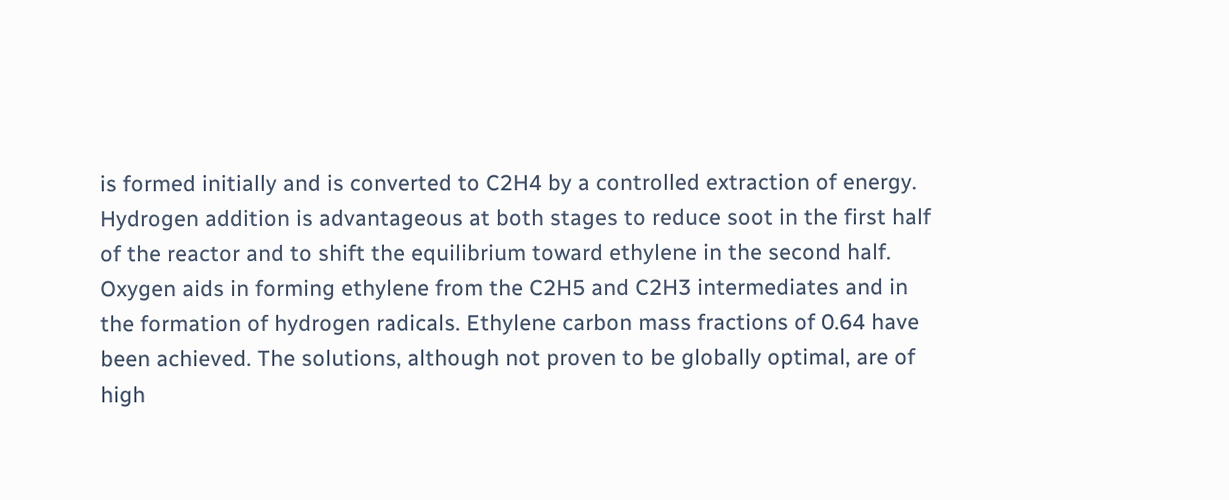is formed initially and is converted to C2H4 by a controlled extraction of energy. Hydrogen addition is advantageous at both stages to reduce soot in the first half of the reactor and to shift the equilibrium toward ethylene in the second half. Oxygen aids in forming ethylene from the C2H5 and C2H3 intermediates and in the formation of hydrogen radicals. Ethylene carbon mass fractions of 0.64 have been achieved. The solutions, although not proven to be globally optimal, are of high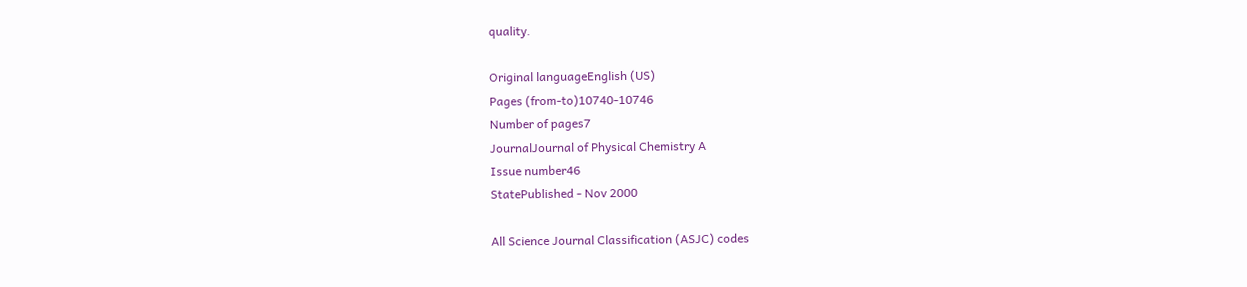quality.

Original languageEnglish (US)
Pages (from-to)10740-10746
Number of pages7
JournalJournal of Physical Chemistry A
Issue number46
StatePublished - Nov 2000

All Science Journal Classification (ASJC) codes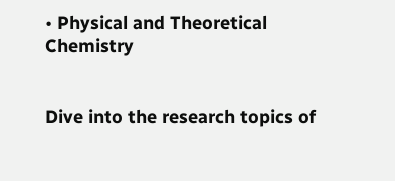• Physical and Theoretical Chemistry


Dive into the research topics of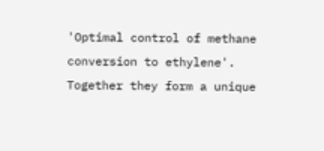'Optimal control of methane conversion to ethylene'. Together they form a unique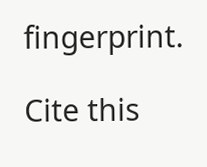fingerprint.

Cite this